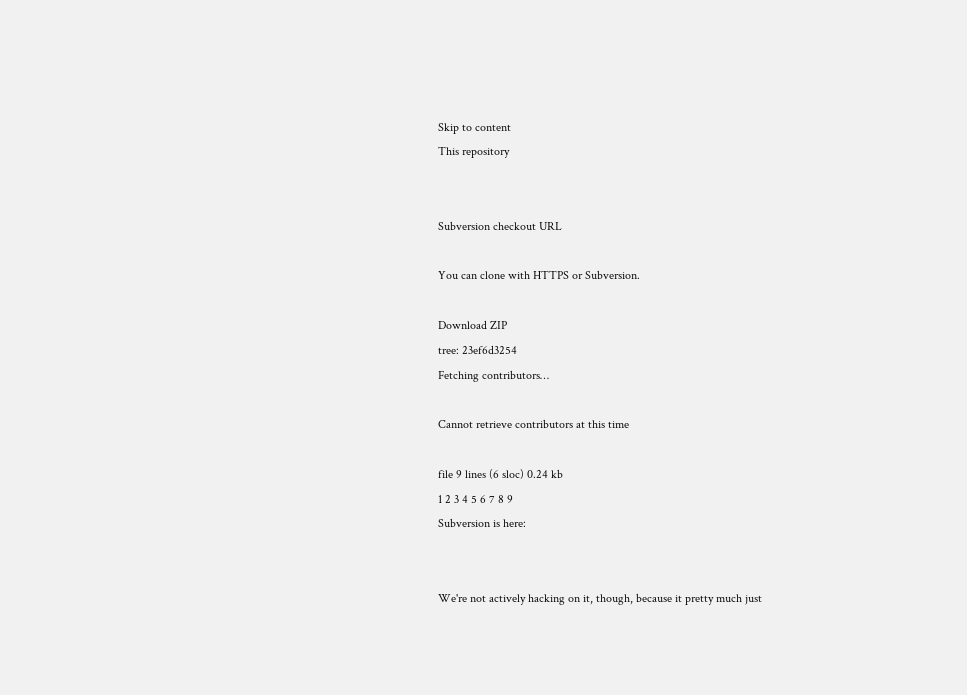Skip to content
This repository


Subversion checkout URL

You can clone with HTTPS or Subversion.

Download ZIP
tree: 23ef6d3254
Fetching contributors…

Cannot retrieve contributors at this time

file 9 lines (6 sloc) 0.24 kb
1 2 3 4 5 6 7 8 9
Subversion is here:


We're not actively hacking on it, though, because it pretty much just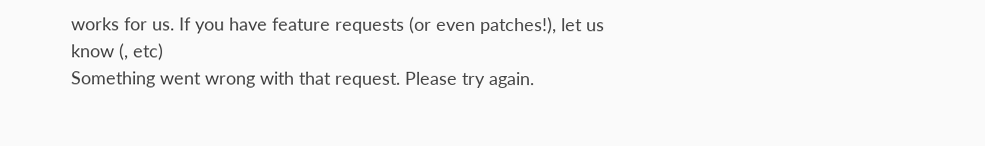works for us. If you have feature requests (or even patches!), let us
know (, etc)
Something went wrong with that request. Please try again.